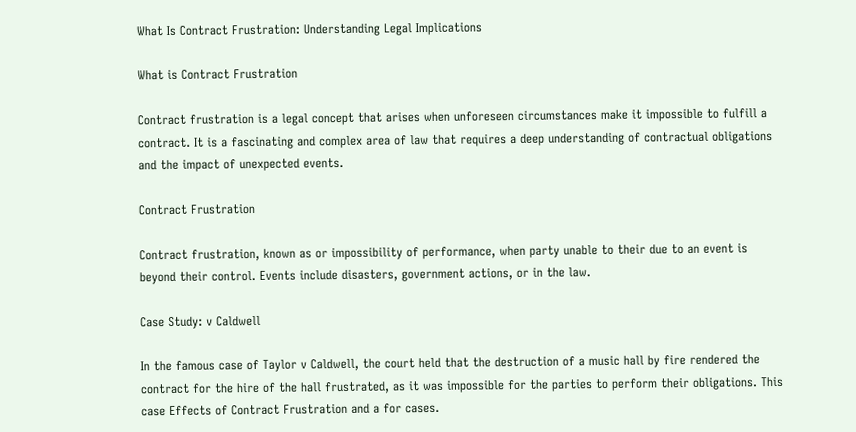What Is Contract Frustration: Understanding Legal Implications

What is Contract Frustration

Contract frustration is a legal concept that arises when unforeseen circumstances make it impossible to fulfill a contract. It is a fascinating and complex area of law that requires a deep understanding of contractual obligations and the impact of unexpected events.

Contract Frustration

Contract frustration, known as or impossibility of performance, when party unable to their due to an event is beyond their control. Events include disasters, government actions, or in the law.

Case Study: v Caldwell

In the famous case of Taylor v Caldwell, the court held that the destruction of a music hall by fire rendered the contract for the hire of the hall frustrated, as it was impossible for the parties to perform their obligations. This case Effects of Contract Frustration and a for cases.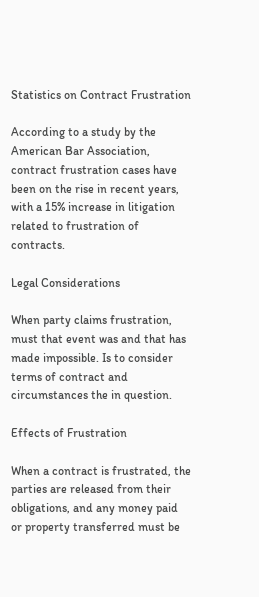Statistics on Contract Frustration

According to a study by the American Bar Association, contract frustration cases have been on the rise in recent years, with a 15% increase in litigation related to frustration of contracts.

Legal Considerations

When party claims frustration, must that event was and that has made impossible. Is to consider terms of contract and circumstances the in question.

Effects of Frustration

When a contract is frustrated, the parties are released from their obligations, and any money paid or property transferred must be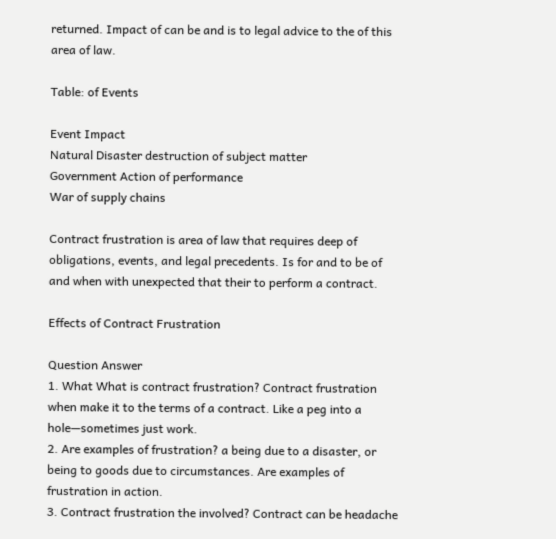returned. Impact of can be and is to legal advice to the of this area of law.

Table: of Events

Event Impact
Natural Disaster destruction of subject matter
Government Action of performance
War of supply chains

Contract frustration is area of law that requires deep of obligations, events, and legal precedents. Is for and to be of and when with unexpected that their to perform a contract.

Effects of Contract Frustration

Question Answer
1. What What is contract frustration? Contract frustration when make it to the terms of a contract. Like a peg into a hole—sometimes just work.
2. Are examples of frustration? a being due to a disaster, or being to goods due to circumstances. Are examples of frustration in action.
3. Contract frustration the involved? Contract can be headache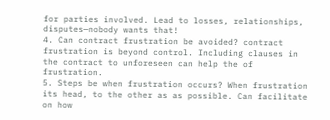for parties involved. Lead to losses, relationships, disputes—nobody wants that!
4. Can contract frustration be avoided? contract frustration is beyond control. Including clauses in the contract to unforeseen can help the of frustration.
5. Steps be when frustration occurs? When frustration its head, to the other as as possible. Can facilitate on how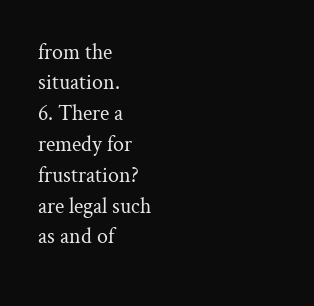from the situation.
6. There a remedy for frustration? are legal such as and of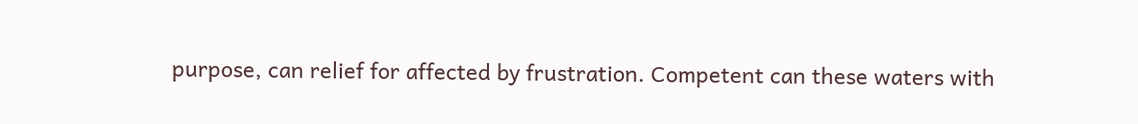purpose, can relief for affected by frustration. Competent can these waters with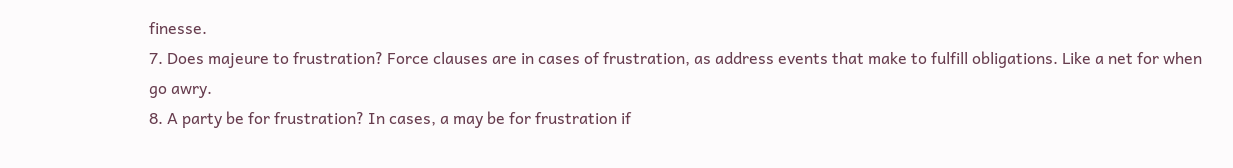finesse.
7. Does majeure to frustration? Force clauses are in cases of frustration, as address events that make to fulfill obligations. Like a net for when go awry.
8. A party be for frustration? In cases, a may be for frustration if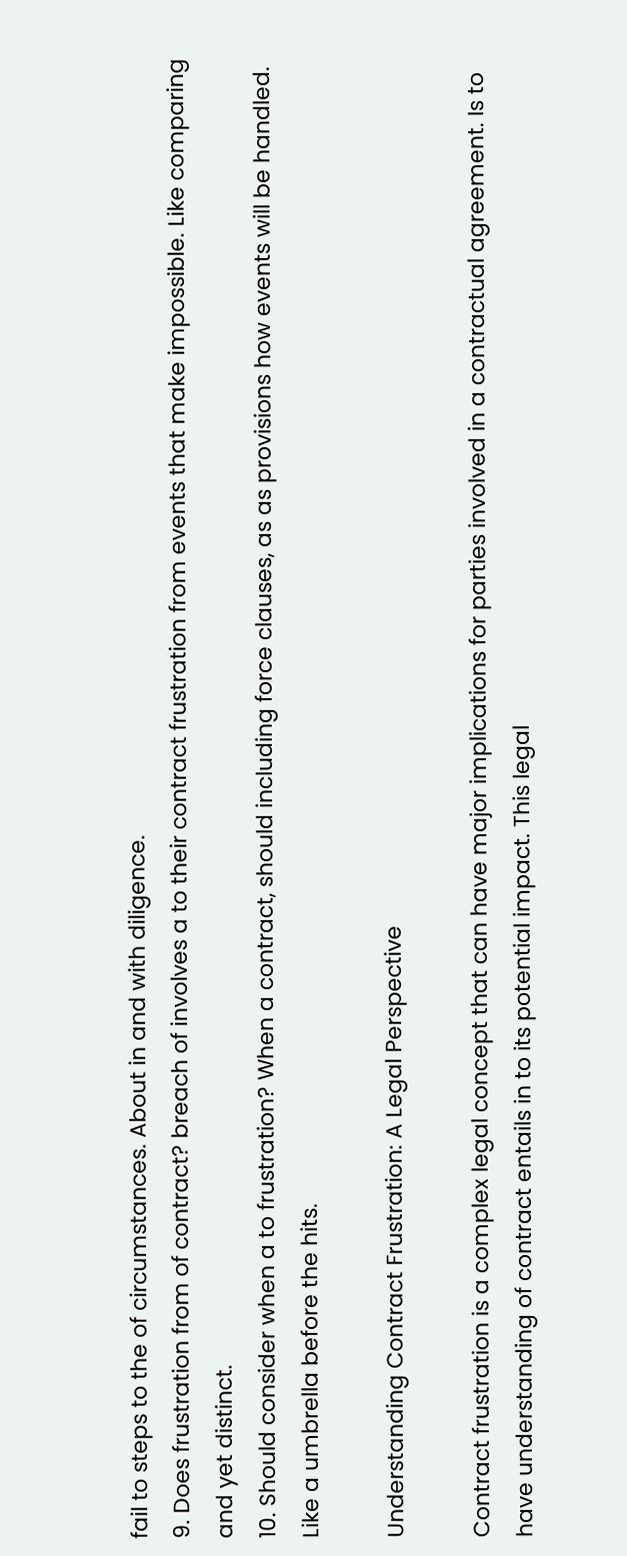fail to steps to the of circumstances. About in and with diligence.
9. Does frustration from of contract? breach of involves a to their contract frustration from events that make impossible. Like comparing and yet distinct.
10. Should consider when a to frustration? When a contract, should including force clauses, as as provisions how events will be handled. Like a umbrella before the hits.

Understanding Contract Frustration: A Legal Perspective

Contract frustration is a complex legal concept that can have major implications for parties involved in a contractual agreement. Is to have understanding of contract entails in to its potential impact. This legal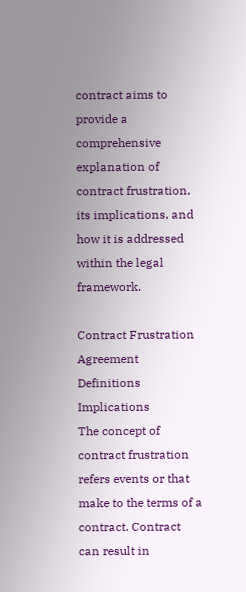contract aims to provide a comprehensive explanation of contract frustration, its implications, and how it is addressed within the legal framework.

Contract Frustration Agreement
Definitions Implications
The concept of contract frustration refers events or that make to the terms of a contract. Contract can result in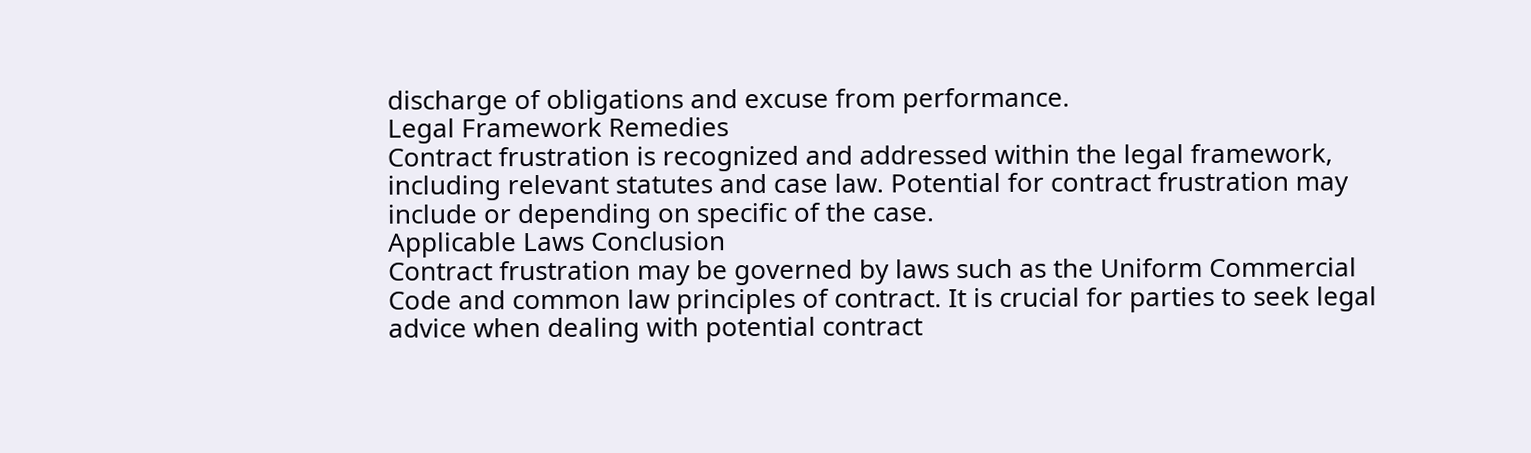discharge of obligations and excuse from performance.
Legal Framework Remedies
Contract frustration is recognized and addressed within the legal framework, including relevant statutes and case law. Potential for contract frustration may include or depending on specific of the case.
Applicable Laws Conclusion
Contract frustration may be governed by laws such as the Uniform Commercial Code and common law principles of contract. It is crucial for parties to seek legal advice when dealing with potential contract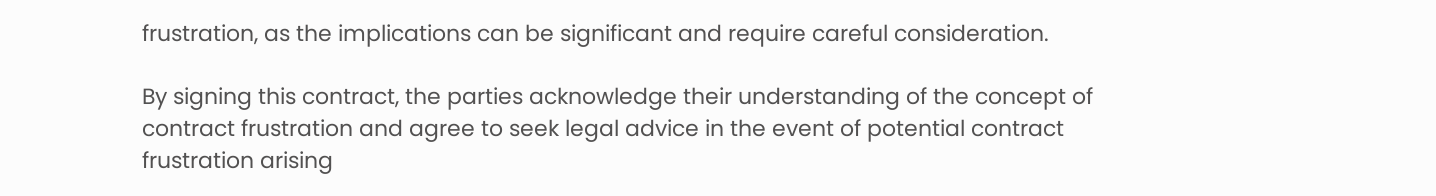frustration, as the implications can be significant and require careful consideration.

By signing this contract, the parties acknowledge their understanding of the concept of contract frustration and agree to seek legal advice in the event of potential contract frustration arising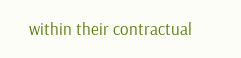within their contractual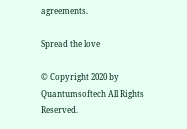agreements.

Spread the love

© Copyright 2020 by Quantumsoftech All Rights Reserved.